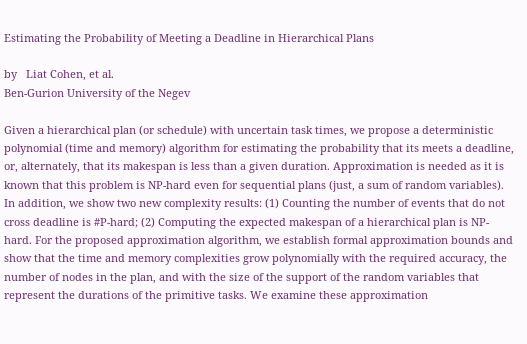Estimating the Probability of Meeting a Deadline in Hierarchical Plans

by   Liat Cohen, et al.
Ben-Gurion University of the Negev

Given a hierarchical plan (or schedule) with uncertain task times, we propose a deterministic polynomial (time and memory) algorithm for estimating the probability that its meets a deadline, or, alternately, that its makespan is less than a given duration. Approximation is needed as it is known that this problem is NP-hard even for sequential plans (just, a sum of random variables). In addition, we show two new complexity results: (1) Counting the number of events that do not cross deadline is #P-hard; (2) Computing the expected makespan of a hierarchical plan is NP-hard. For the proposed approximation algorithm, we establish formal approximation bounds and show that the time and memory complexities grow polynomially with the required accuracy, the number of nodes in the plan, and with the size of the support of the random variables that represent the durations of the primitive tasks. We examine these approximation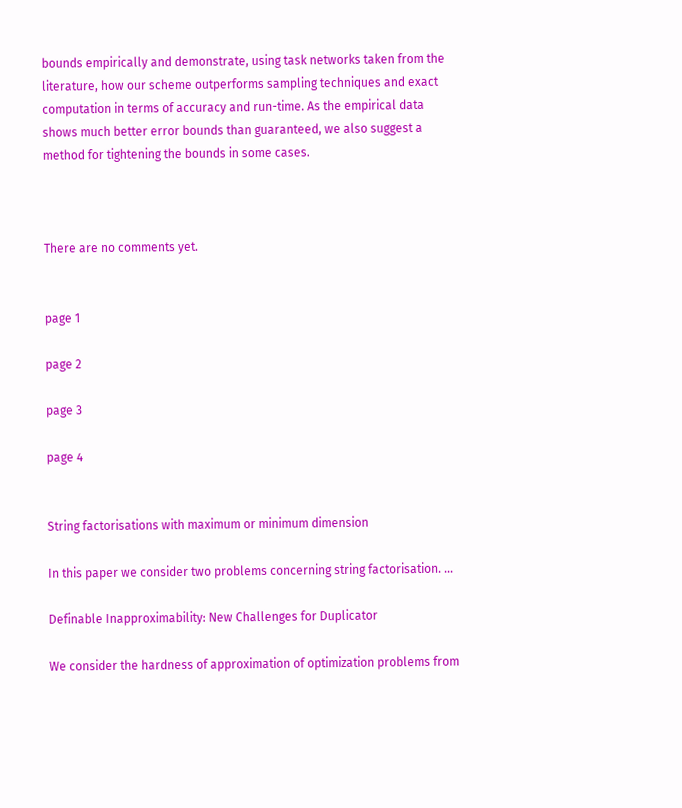bounds empirically and demonstrate, using task networks taken from the literature, how our scheme outperforms sampling techniques and exact computation in terms of accuracy and run-time. As the empirical data shows much better error bounds than guaranteed, we also suggest a method for tightening the bounds in some cases.



There are no comments yet.


page 1

page 2

page 3

page 4


String factorisations with maximum or minimum dimension

In this paper we consider two problems concerning string factorisation. ...

Definable Inapproximability: New Challenges for Duplicator

We consider the hardness of approximation of optimization problems from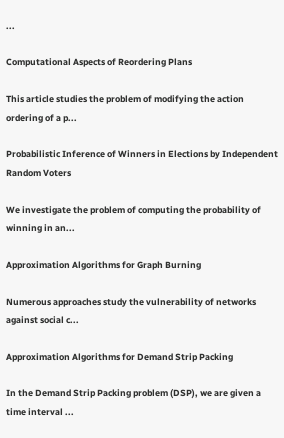...

Computational Aspects of Reordering Plans

This article studies the problem of modifying the action ordering of a p...

Probabilistic Inference of Winners in Elections by Independent Random Voters

We investigate the problem of computing the probability of winning in an...

Approximation Algorithms for Graph Burning

Numerous approaches study the vulnerability of networks against social c...

Approximation Algorithms for Demand Strip Packing

In the Demand Strip Packing problem (DSP), we are given a time interval ...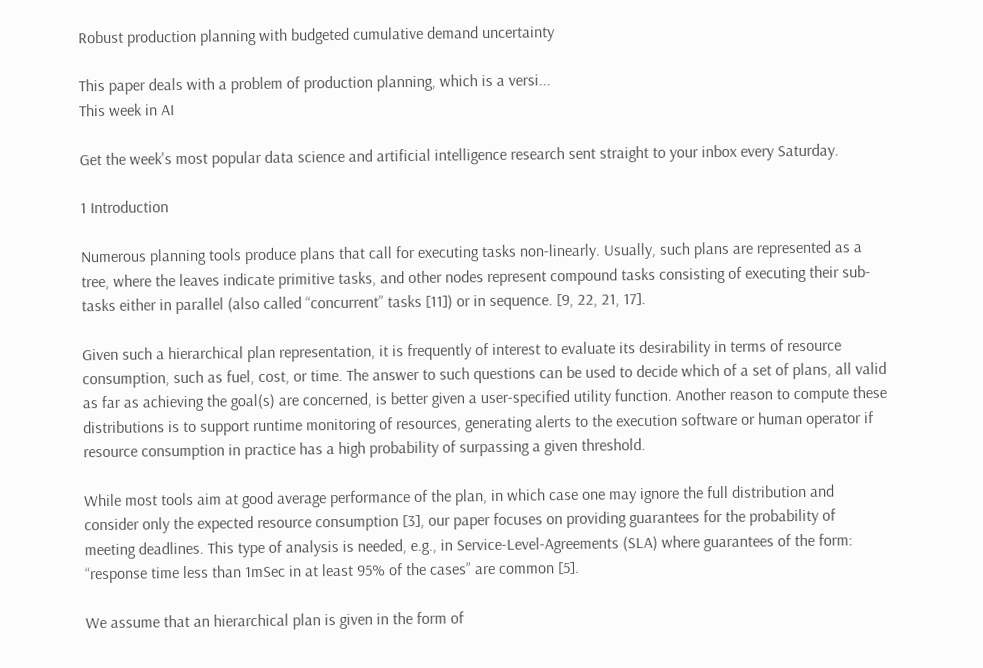Robust production planning with budgeted cumulative demand uncertainty

This paper deals with a problem of production planning, which is a versi...
This week in AI

Get the week's most popular data science and artificial intelligence research sent straight to your inbox every Saturday.

1 Introduction

Numerous planning tools produce plans that call for executing tasks non-linearly. Usually, such plans are represented as a tree, where the leaves indicate primitive tasks, and other nodes represent compound tasks consisting of executing their sub-tasks either in parallel (also called “concurrent” tasks [11]) or in sequence. [9, 22, 21, 17].

Given such a hierarchical plan representation, it is frequently of interest to evaluate its desirability in terms of resource consumption, such as fuel, cost, or time. The answer to such questions can be used to decide which of a set of plans, all valid as far as achieving the goal(s) are concerned, is better given a user-specified utility function. Another reason to compute these distributions is to support runtime monitoring of resources, generating alerts to the execution software or human operator if resource consumption in practice has a high probability of surpassing a given threshold.

While most tools aim at good average performance of the plan, in which case one may ignore the full distribution and consider only the expected resource consumption [3], our paper focuses on providing guarantees for the probability of meeting deadlines. This type of analysis is needed, e.g., in Service-Level-Agreements (SLA) where guarantees of the form: “response time less than 1mSec in at least 95% of the cases” are common [5].

We assume that an hierarchical plan is given in the form of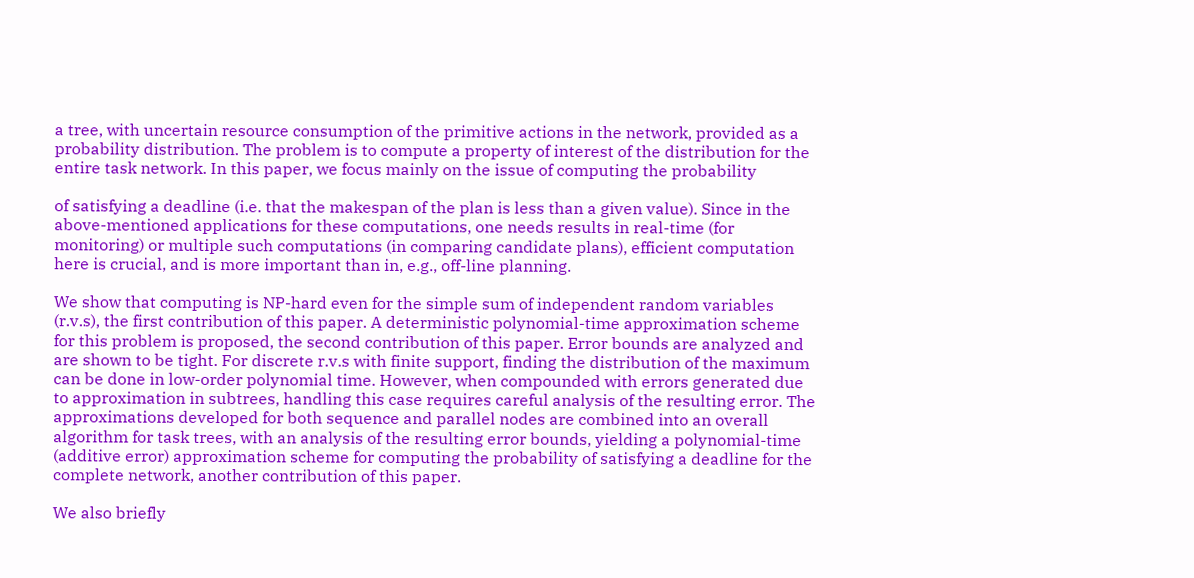a tree, with uncertain resource consumption of the primitive actions in the network, provided as a probability distribution. The problem is to compute a property of interest of the distribution for the entire task network. In this paper, we focus mainly on the issue of computing the probability

of satisfying a deadline (i.e. that the makespan of the plan is less than a given value). Since in the above-mentioned applications for these computations, one needs results in real-time (for monitoring) or multiple such computations (in comparing candidate plans), efficient computation here is crucial, and is more important than in, e.g., off-line planning.

We show that computing is NP-hard even for the simple sum of independent random variables (r.v.s), the first contribution of this paper. A deterministic polynomial-time approximation scheme for this problem is proposed, the second contribution of this paper. Error bounds are analyzed and are shown to be tight. For discrete r.v.s with finite support, finding the distribution of the maximum can be done in low-order polynomial time. However, when compounded with errors generated due to approximation in subtrees, handling this case requires careful analysis of the resulting error. The approximations developed for both sequence and parallel nodes are combined into an overall algorithm for task trees, with an analysis of the resulting error bounds, yielding a polynomial-time (additive error) approximation scheme for computing the probability of satisfying a deadline for the complete network, another contribution of this paper.

We also briefly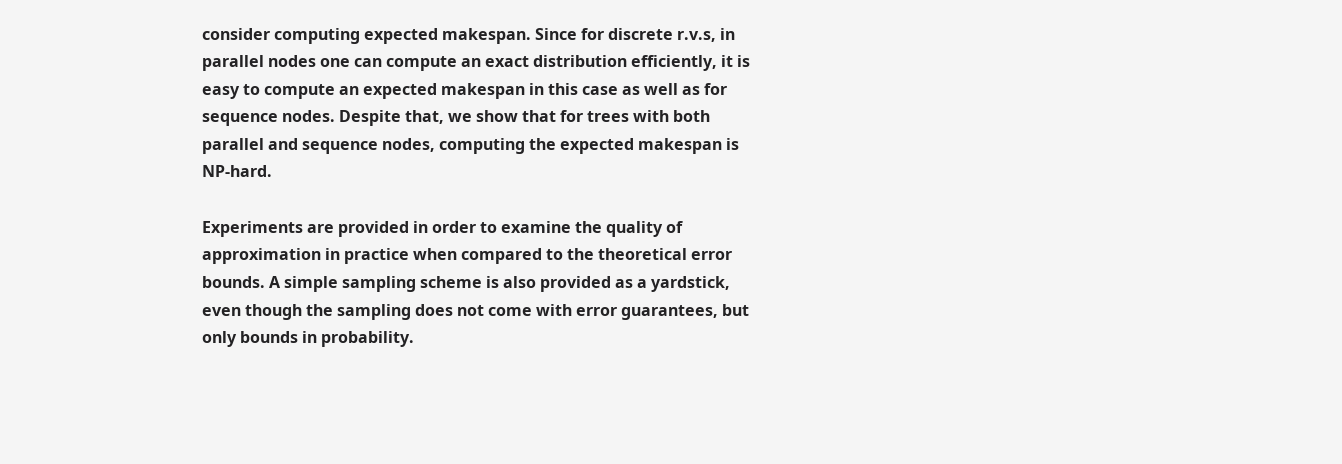consider computing expected makespan. Since for discrete r.v.s, in parallel nodes one can compute an exact distribution efficiently, it is easy to compute an expected makespan in this case as well as for sequence nodes. Despite that, we show that for trees with both parallel and sequence nodes, computing the expected makespan is NP-hard.

Experiments are provided in order to examine the quality of approximation in practice when compared to the theoretical error bounds. A simple sampling scheme is also provided as a yardstick, even though the sampling does not come with error guarantees, but only bounds in probability.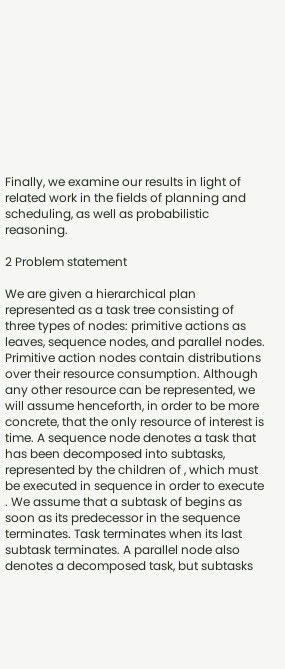Finally, we examine our results in light of related work in the fields of planning and scheduling, as well as probabilistic reasoning.

2 Problem statement

We are given a hierarchical plan represented as a task tree consisting of three types of nodes: primitive actions as leaves, sequence nodes, and parallel nodes. Primitive action nodes contain distributions over their resource consumption. Although any other resource can be represented, we will assume henceforth, in order to be more concrete, that the only resource of interest is time. A sequence node denotes a task that has been decomposed into subtasks, represented by the children of , which must be executed in sequence in order to execute . We assume that a subtask of begins as soon as its predecessor in the sequence terminates. Task terminates when its last subtask terminates. A parallel node also denotes a decomposed task, but subtasks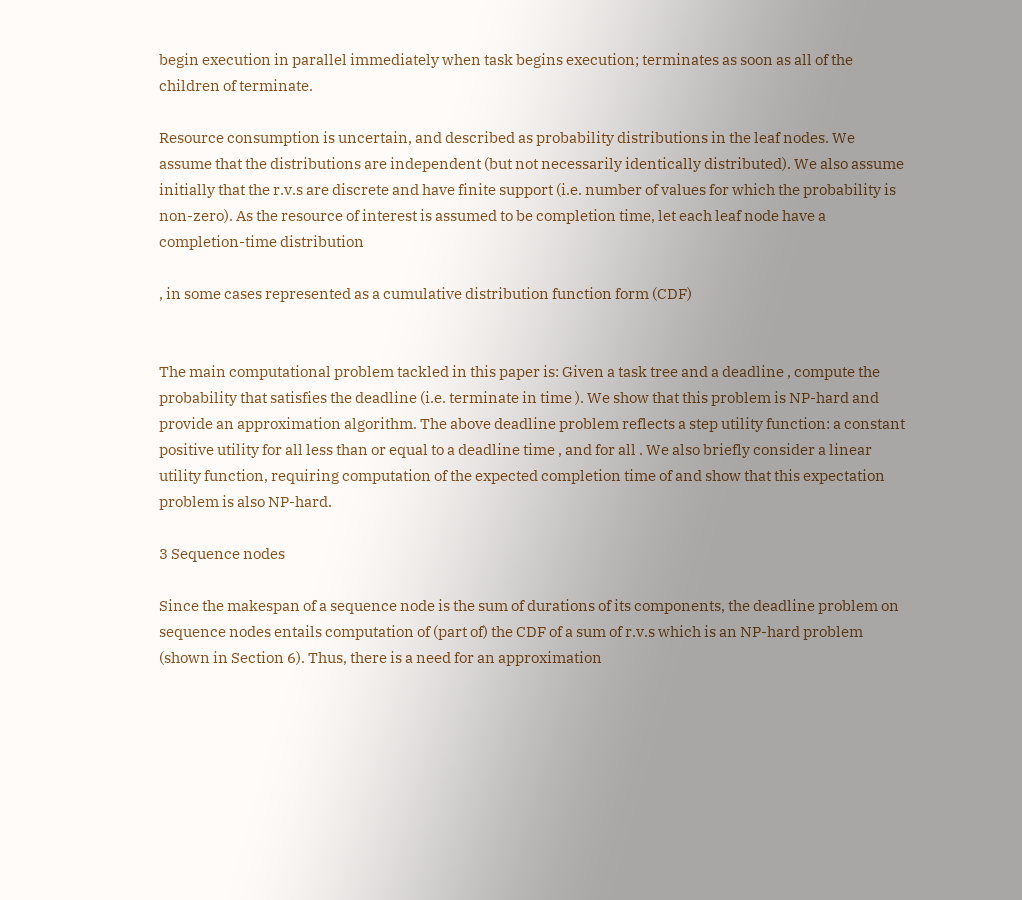begin execution in parallel immediately when task begins execution; terminates as soon as all of the children of terminate.

Resource consumption is uncertain, and described as probability distributions in the leaf nodes. We assume that the distributions are independent (but not necessarily identically distributed). We also assume initially that the r.v.s are discrete and have finite support (i.e. number of values for which the probability is non-zero). As the resource of interest is assumed to be completion time, let each leaf node have a completion-time distribution

, in some cases represented as a cumulative distribution function form (CDF)


The main computational problem tackled in this paper is: Given a task tree and a deadline , compute the probability that satisfies the deadline (i.e. terminate in time ). We show that this problem is NP-hard and provide an approximation algorithm. The above deadline problem reflects a step utility function: a constant positive utility for all less than or equal to a deadline time , and for all . We also briefly consider a linear utility function, requiring computation of the expected completion time of and show that this expectation problem is also NP-hard.

3 Sequence nodes

Since the makespan of a sequence node is the sum of durations of its components, the deadline problem on sequence nodes entails computation of (part of) the CDF of a sum of r.v.s which is an NP-hard problem (shown in Section 6). Thus, there is a need for an approximation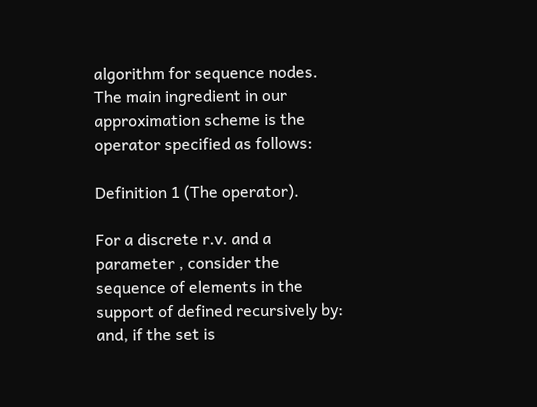algorithm for sequence nodes. The main ingredient in our approximation scheme is the operator specified as follows:

Definition 1 (The operator).

For a discrete r.v. and a parameter , consider the sequence of elements in the support of defined recursively by: and, if the set is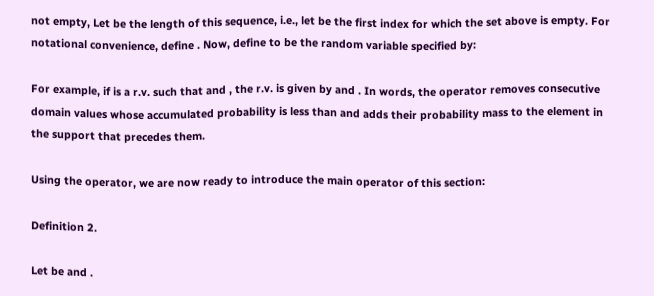not empty, Let be the length of this sequence, i.e., let be the first index for which the set above is empty. For notational convenience, define . Now, define to be the random variable specified by:

For example, if is a r.v. such that and , the r.v. is given by and . In words, the operator removes consecutive domain values whose accumulated probability is less than and adds their probability mass to the element in the support that precedes them.

Using the operator, we are now ready to introduce the main operator of this section:

Definition 2.

Let be and .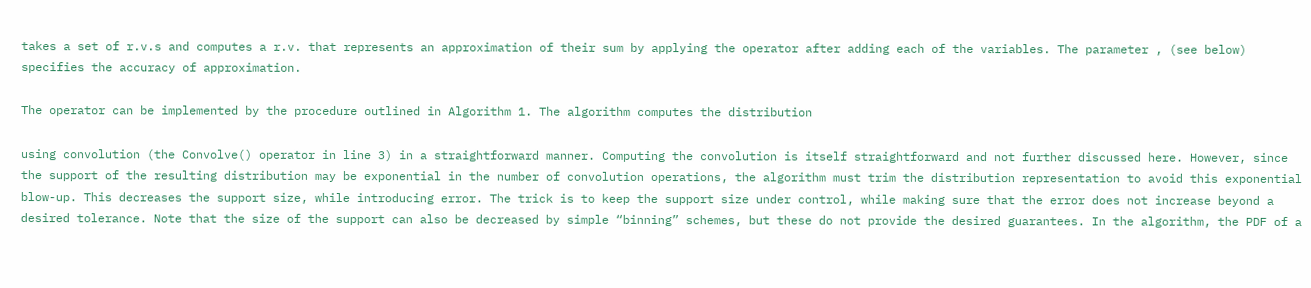takes a set of r.v.s and computes a r.v. that represents an approximation of their sum by applying the operator after adding each of the variables. The parameter , (see below) specifies the accuracy of approximation.

The operator can be implemented by the procedure outlined in Algorithm 1. The algorithm computes the distribution

using convolution (the Convolve() operator in line 3) in a straightforward manner. Computing the convolution is itself straightforward and not further discussed here. However, since the support of the resulting distribution may be exponential in the number of convolution operations, the algorithm must trim the distribution representation to avoid this exponential blow-up. This decreases the support size, while introducing error. The trick is to keep the support size under control, while making sure that the error does not increase beyond a desired tolerance. Note that the size of the support can also be decreased by simple “binning” schemes, but these do not provide the desired guarantees. In the algorithm, the PDF of a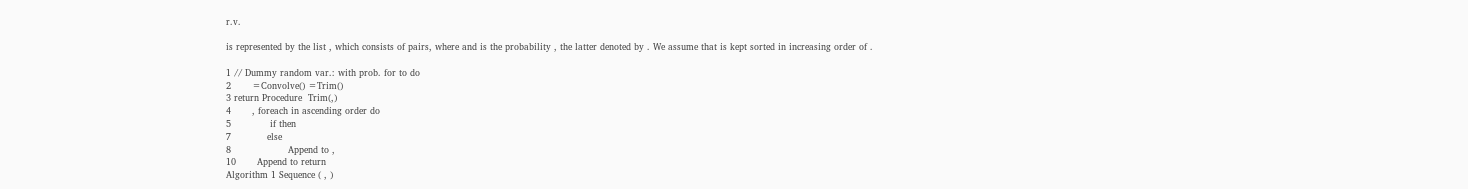r.v.

is represented by the list , which consists of pairs, where and is the probability , the latter denoted by . We assume that is kept sorted in increasing order of .

1 // Dummy random var.: with prob. for to do
2       =Convolve() =Trim()
3 return Procedure  Trim(,)
4       , foreach in ascending order do
5             if then
7            else
8                   Append to ,
10       Append to return
Algorithm 1 Sequence ( , )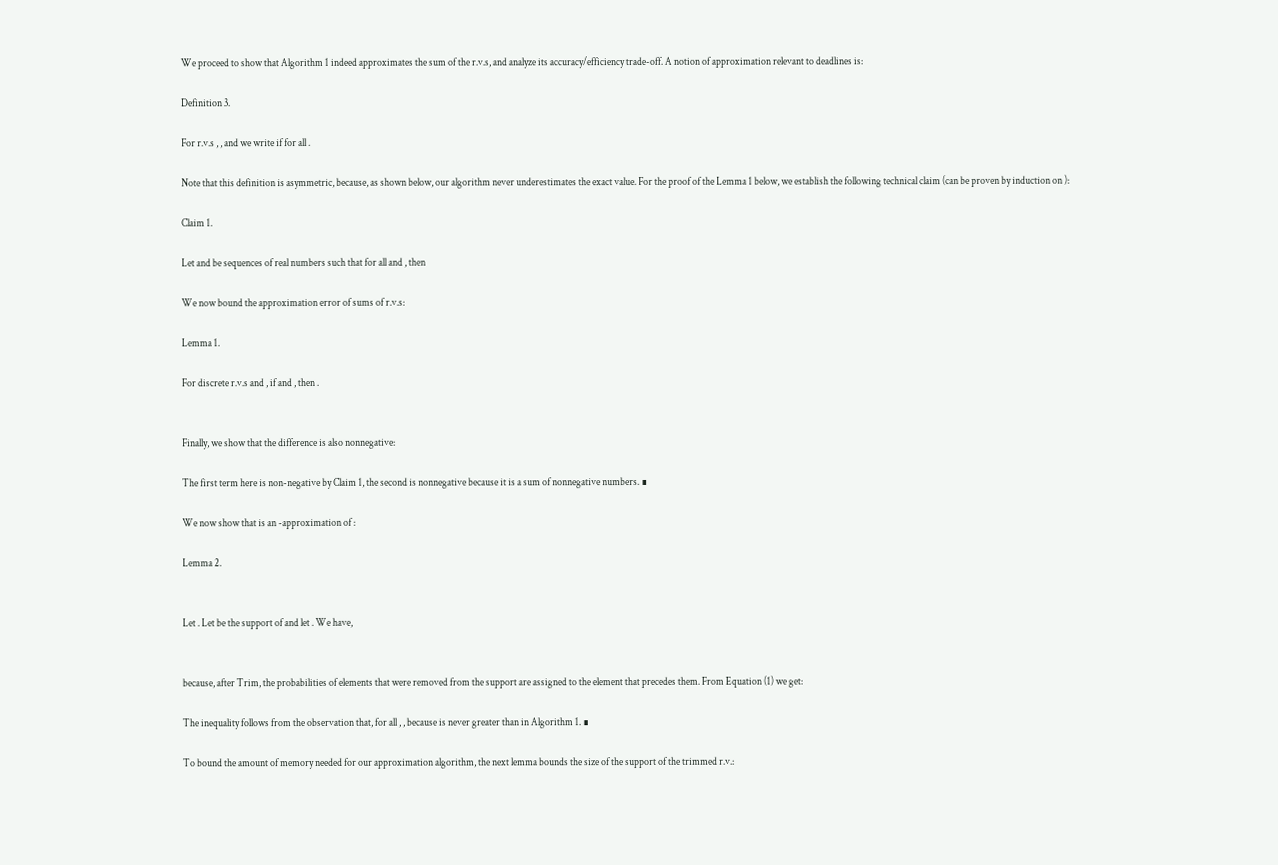We proceed to show that Algorithm 1 indeed approximates the sum of the r.v.s, and analyze its accuracy/efficiency trade-off. A notion of approximation relevant to deadlines is:

Definition 3.

For r.v.s , , and we write if for all .

Note that this definition is asymmetric, because, as shown below, our algorithm never underestimates the exact value. For the proof of the Lemma 1 below, we establish the following technical claim (can be proven by induction on ):

Claim 1.

Let and be sequences of real numbers such that for all and , then

We now bound the approximation error of sums of r.v.s:

Lemma 1.

For discrete r.v.s and , if and , then .


Finally, we show that the difference is also nonnegative:

The first term here is non-negative by Claim 1, the second is nonnegative because it is a sum of nonnegative numbers. ∎

We now show that is an -approximation of :

Lemma 2.


Let . Let be the support of and let . We have,


because, after Trim, the probabilities of elements that were removed from the support are assigned to the element that precedes them. From Equation (1) we get:

The inequality follows from the observation that, for all , , because is never greater than in Algorithm 1. ∎

To bound the amount of memory needed for our approximation algorithm, the next lemma bounds the size of the support of the trimmed r.v.: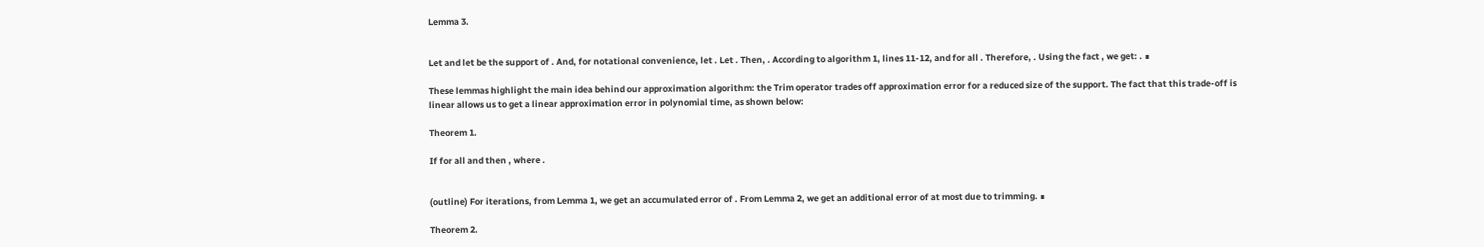Lemma 3.


Let and let be the support of . And, for notational convenience, let . Let . Then, . According to algorithm 1, lines 11-12, and for all . Therefore, . Using the fact , we get: . ∎

These lemmas highlight the main idea behind our approximation algorithm: the Trim operator trades off approximation error for a reduced size of the support. The fact that this trade-off is linear allows us to get a linear approximation error in polynomial time, as shown below:

Theorem 1.

If for all and then , where .


(outline) For iterations, from Lemma 1, we get an accumulated error of . From Lemma 2, we get an additional error of at most due to trimming. ∎

Theorem 2.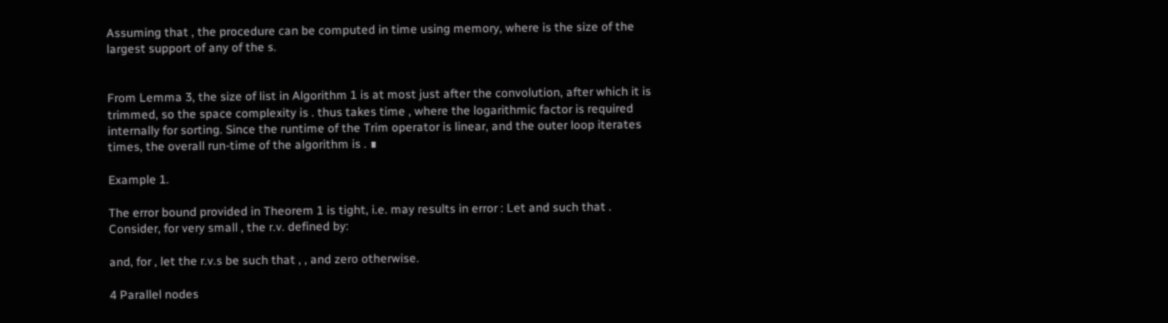Assuming that , the procedure can be computed in time using memory, where is the size of the largest support of any of the s.


From Lemma 3, the size of list in Algorithm 1 is at most just after the convolution, after which it is trimmed, so the space complexity is . thus takes time , where the logarithmic factor is required internally for sorting. Since the runtime of the Trim operator is linear, and the outer loop iterates times, the overall run-time of the algorithm is . ∎

Example 1.

The error bound provided in Theorem 1 is tight, i.e. may results in error : Let and such that . Consider, for very small , the r.v. defined by:

and, for , let the r.v.s be such that , , and zero otherwise.

4 Parallel nodes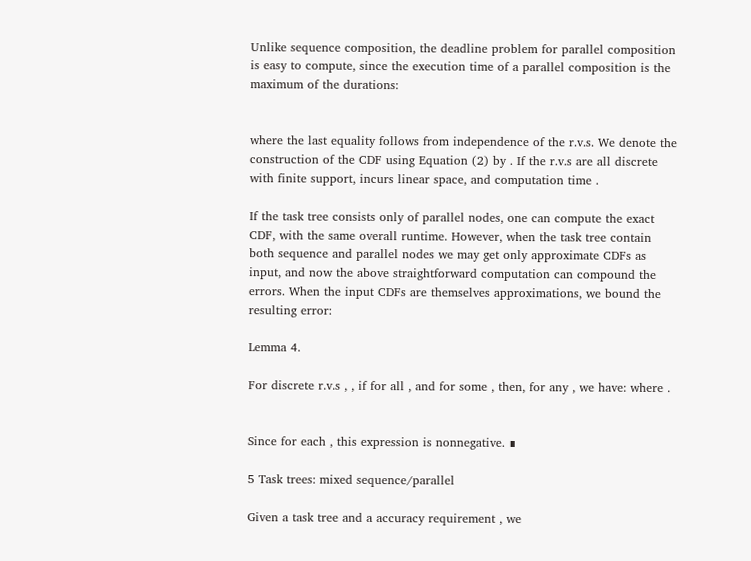Unlike sequence composition, the deadline problem for parallel composition is easy to compute, since the execution time of a parallel composition is the maximum of the durations:


where the last equality follows from independence of the r.v.s. We denote the construction of the CDF using Equation (2) by . If the r.v.s are all discrete with finite support, incurs linear space, and computation time .

If the task tree consists only of parallel nodes, one can compute the exact CDF, with the same overall runtime. However, when the task tree contain both sequence and parallel nodes we may get only approximate CDFs as input, and now the above straightforward computation can compound the errors. When the input CDFs are themselves approximations, we bound the resulting error:

Lemma 4.

For discrete r.v.s , , if for all , and for some , then, for any , we have: where .


Since for each , this expression is nonnegative. ∎

5 Task trees: mixed sequence/parallel

Given a task tree and a accuracy requirement , we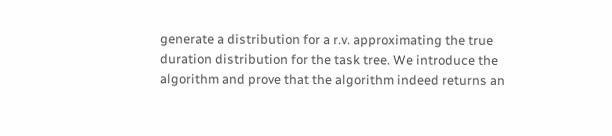generate a distribution for a r.v. approximating the true duration distribution for the task tree. We introduce the algorithm and prove that the algorithm indeed returns an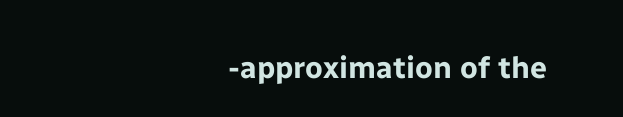-approximation of the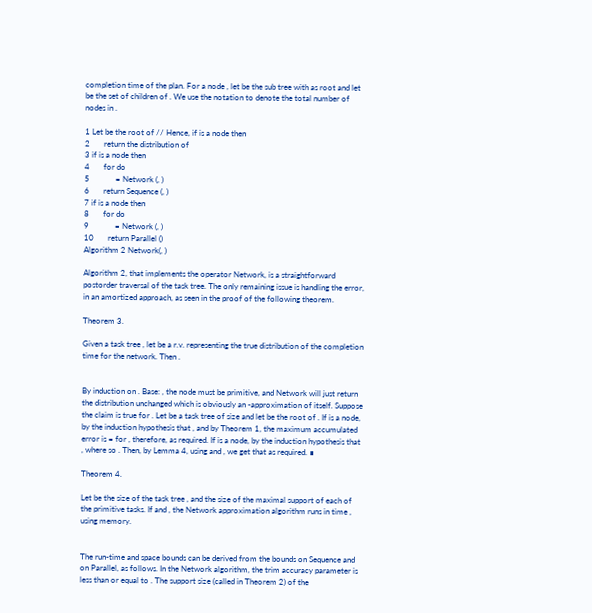completion time of the plan. For a node , let be the sub tree with as root and let be the set of children of . We use the notation to denote the total number of nodes in .

1 Let be the root of // Hence, if is a node then
2       return the distribution of
3 if is a node then
4       for do
5             = Network (, )
6       return Sequence (, )
7 if is a node then
8       for do
9             = Network (, )
10       return Parallel ()
Algorithm 2 Network(, )

Algorithm 2, that implements the operator Network, is a straightforward postorder traversal of the task tree. The only remaining issue is handling the error, in an amortized approach, as seen in the proof of the following theorem.

Theorem 3.

Given a task tree , let be a r.v. representing the true distribution of the completion time for the network. Then .


By induction on . Base: , the node must be primitive, and Network will just return the distribution unchanged which is obviously an -approximation of itself. Suppose the claim is true for . Let be a task tree of size and let be the root of . If is a node, by the induction hypothesis that , and by Theorem 1, the maximum accumulated error is = for , therefore, as required. If is a node, by the induction hypothesis that , where so . Then, by Lemma 4, using and , we get that as required. ∎

Theorem 4.

Let be the size of the task tree , and the size of the maximal support of each of the primitive tasks. If and , the Network approximation algorithm runs in time , using memory.


The run-time and space bounds can be derived from the bounds on Sequence and on Parallel, as follows. In the Network algorithm, the trim accuracy parameter is less than or equal to . The support size (called in Theorem 2) of the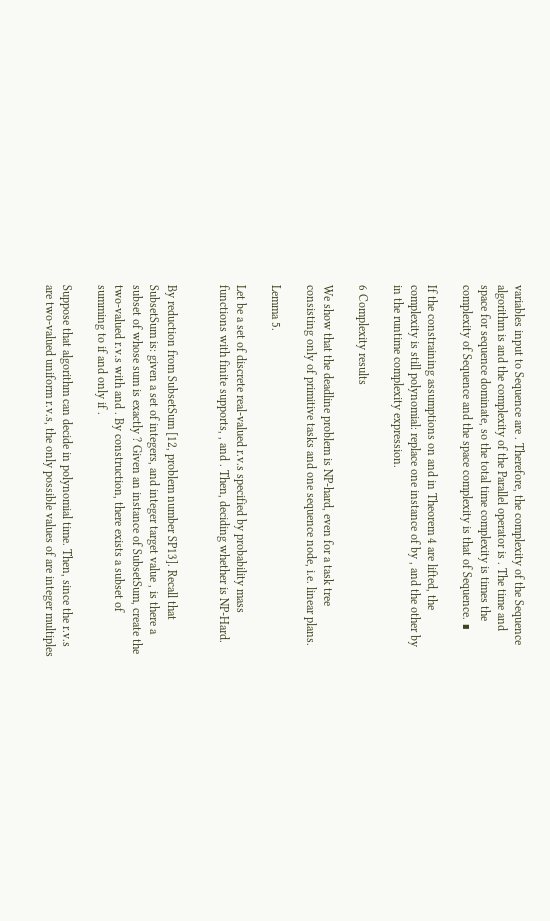variables input to Sequence are . Therefore, the complexity of the Sequence algorithm is and the complexity of the Parallel operator is . The time and space for sequence dominate, so the total time complexity is times the complexity of Sequence and the space complexity is that of Sequence. ∎

If the constraining assumptions on and in Theorem 4 are lifted, the complexity is still polynomial: replace one instance of by , and the other by in the runtime complexity expression.

6 Complexity results

We show that the deadline problem is NP-hard, even for a task tree consisting only of primitive tasks and one sequence node, i.e. linear plans.

Lemma 5.

Let be a set of discrete real-valued r.v.s specified by probability mass functions with finite supports, , and . Then, deciding whether is NP-Hard.


By reduction from SubsetSum [12, problem number SP13]. Recall that SubsetSum is: given a set of integers, and integer target value , is there a subset of whose sum is exactly ? Given an instance of SubsetSum, create the two-valued r.v.s with and . By construction, there exists a subset of summing to if and only if .

Suppose that algorithm can decide in polynomial time. Then, since the r.v.s are two-valued uniform r.v.s, the only possible values of are integer multiples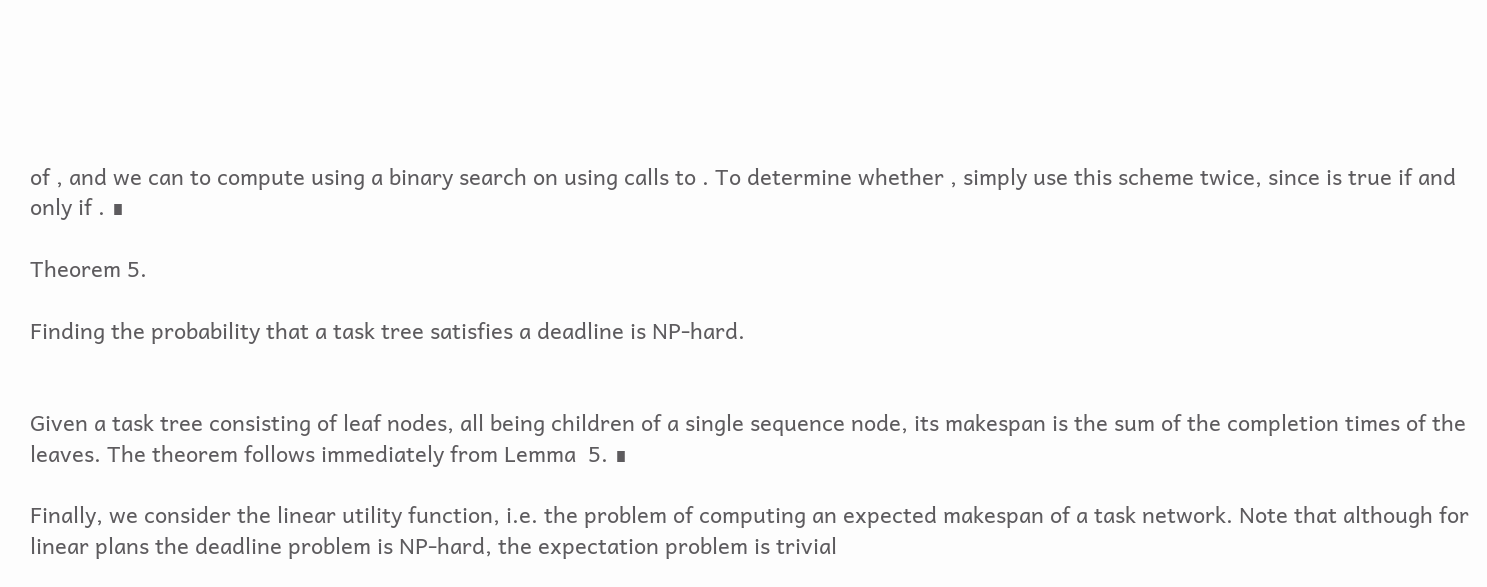of , and we can to compute using a binary search on using calls to . To determine whether , simply use this scheme twice, since is true if and only if . ∎

Theorem 5.

Finding the probability that a task tree satisfies a deadline is NP-hard.


Given a task tree consisting of leaf nodes, all being children of a single sequence node, its makespan is the sum of the completion times of the leaves. The theorem follows immediately from Lemma  5. ∎

Finally, we consider the linear utility function, i.e. the problem of computing an expected makespan of a task network. Note that although for linear plans the deadline problem is NP-hard, the expectation problem is trivial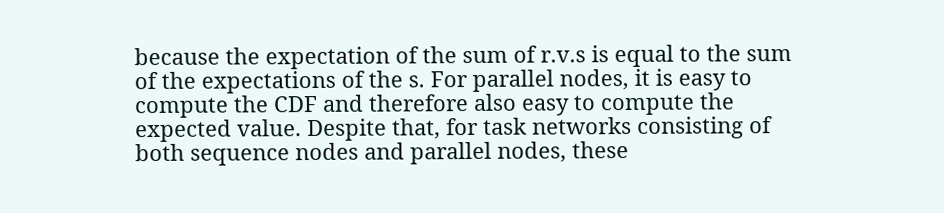because the expectation of the sum of r.v.s is equal to the sum of the expectations of the s. For parallel nodes, it is easy to compute the CDF and therefore also easy to compute the expected value. Despite that, for task networks consisting of both sequence nodes and parallel nodes, these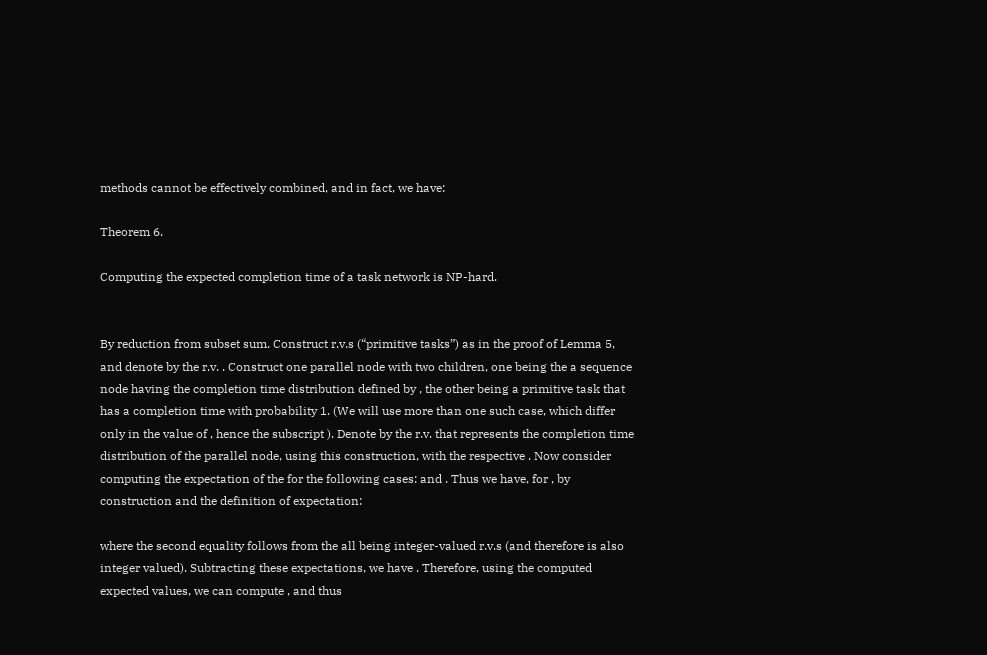methods cannot be effectively combined, and in fact, we have:

Theorem 6.

Computing the expected completion time of a task network is NP-hard.


By reduction from subset sum. Construct r.v.s (“primitive tasks”) as in the proof of Lemma 5, and denote by the r.v. . Construct one parallel node with two children, one being the a sequence node having the completion time distribution defined by , the other being a primitive task that has a completion time with probability 1. (We will use more than one such case, which differ only in the value of , hence the subscript ). Denote by the r.v. that represents the completion time distribution of the parallel node, using this construction, with the respective . Now consider computing the expectation of the for the following cases: and . Thus we have, for , by construction and the definition of expectation:

where the second equality follows from the all being integer-valued r.v.s (and therefore is also integer valued). Subtracting these expectations, we have . Therefore, using the computed expected values, we can compute , and thus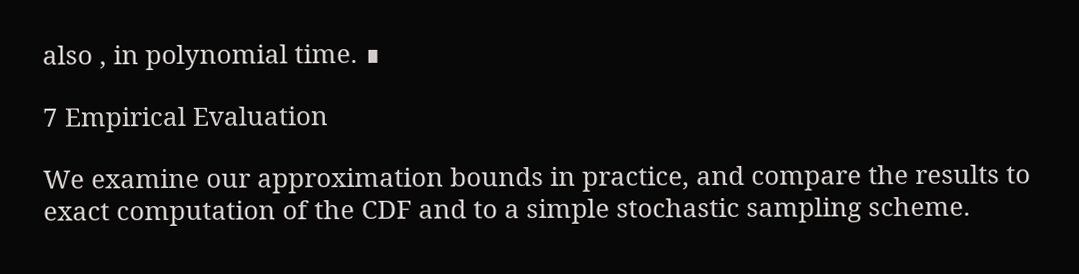also , in polynomial time. ∎

7 Empirical Evaluation

We examine our approximation bounds in practice, and compare the results to exact computation of the CDF and to a simple stochastic sampling scheme.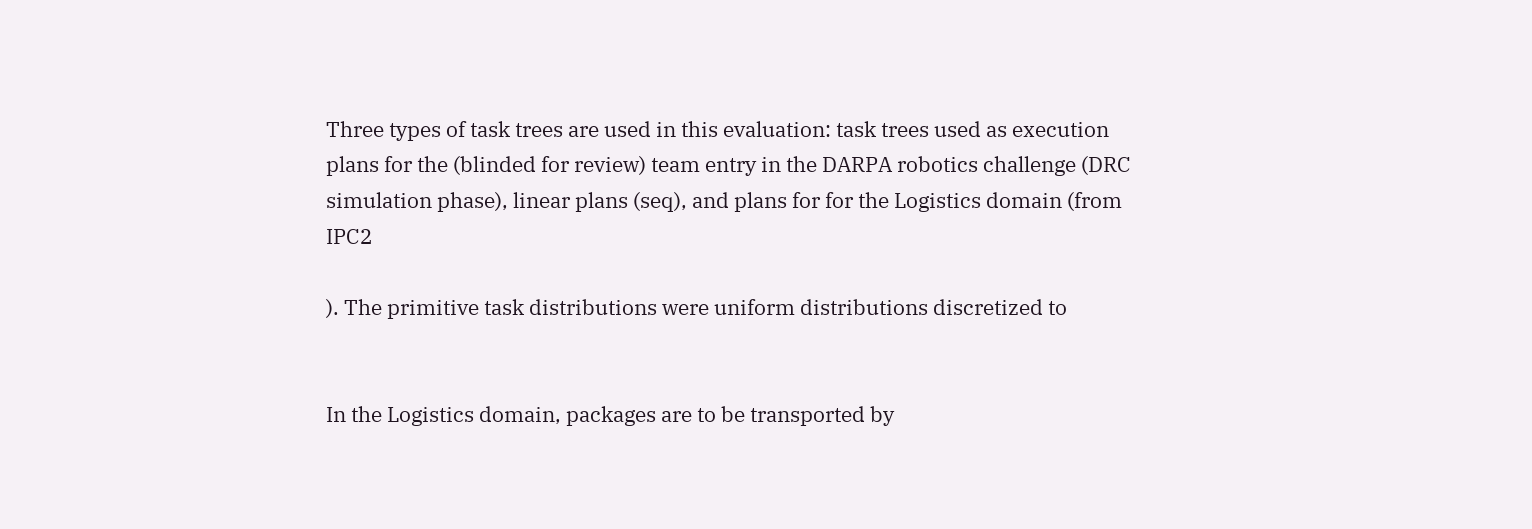Three types of task trees are used in this evaluation: task trees used as execution plans for the (blinded for review) team entry in the DARPA robotics challenge (DRC simulation phase), linear plans (seq), and plans for for the Logistics domain (from IPC2

). The primitive task distributions were uniform distributions discretized to


In the Logistics domain, packages are to be transported by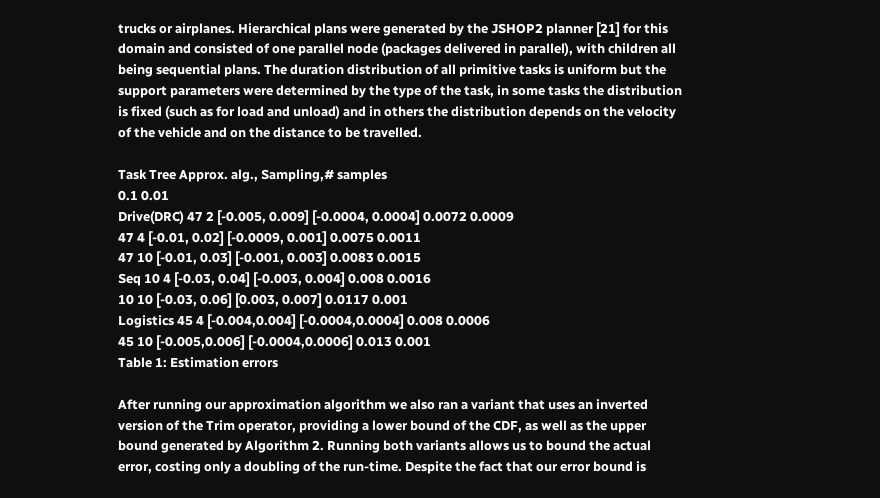trucks or airplanes. Hierarchical plans were generated by the JSHOP2 planner [21] for this domain and consisted of one parallel node (packages delivered in parallel), with children all being sequential plans. The duration distribution of all primitive tasks is uniform but the support parameters were determined by the type of the task, in some tasks the distribution is fixed (such as for load and unload) and in others the distribution depends on the velocity of the vehicle and on the distance to be travelled.

Task Tree Approx. alg., Sampling,# samples
0.1 0.01
Drive(DRC) 47 2 [-0.005, 0.009] [-0.0004, 0.0004] 0.0072 0.0009
47 4 [-0.01, 0.02] [-0.0009, 0.001] 0.0075 0.0011
47 10 [-0.01, 0.03] [-0.001, 0.003] 0.0083 0.0015
Seq 10 4 [-0.03, 0.04] [-0.003, 0.004] 0.008 0.0016
10 10 [-0.03, 0.06] [0.003, 0.007] 0.0117 0.001
Logistics 45 4 [-0.004,0.004] [-0.0004,0.0004] 0.008 0.0006
45 10 [-0.005,0.006] [-0.0004,0.0006] 0.013 0.001
Table 1: Estimation errors

After running our approximation algorithm we also ran a variant that uses an inverted version of the Trim operator, providing a lower bound of the CDF, as well as the upper bound generated by Algorithm 2. Running both variants allows us to bound the actual error, costing only a doubling of the run-time. Despite the fact that our error bound is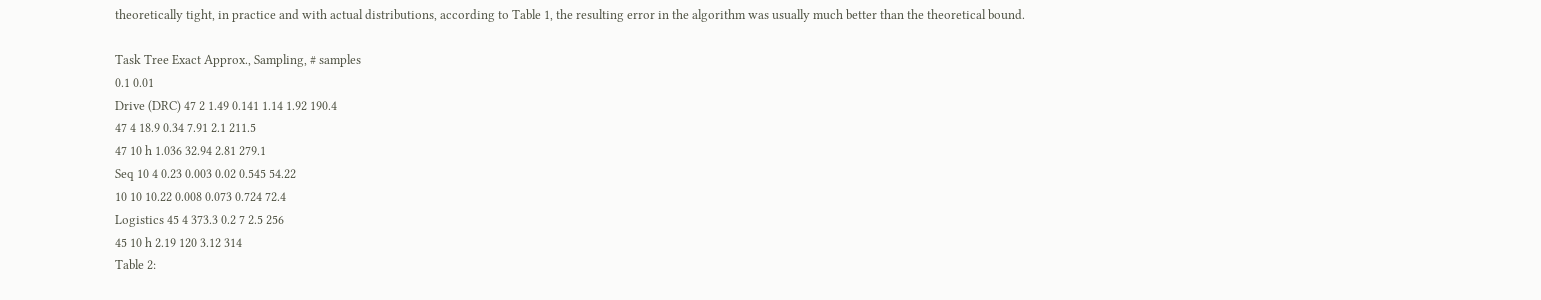theoretically tight, in practice and with actual distributions, according to Table 1, the resulting error in the algorithm was usually much better than the theoretical bound.

Task Tree Exact Approx., Sampling, # samples
0.1 0.01
Drive (DRC) 47 2 1.49 0.141 1.14 1.92 190.4
47 4 18.9 0.34 7.91 2.1 211.5
47 10 h 1.036 32.94 2.81 279.1
Seq 10 4 0.23 0.003 0.02 0.545 54.22
10 10 10.22 0.008 0.073 0.724 72.4
Logistics 45 4 373.3 0.2 7 2.5 256
45 10 h 2.19 120 3.12 314
Table 2: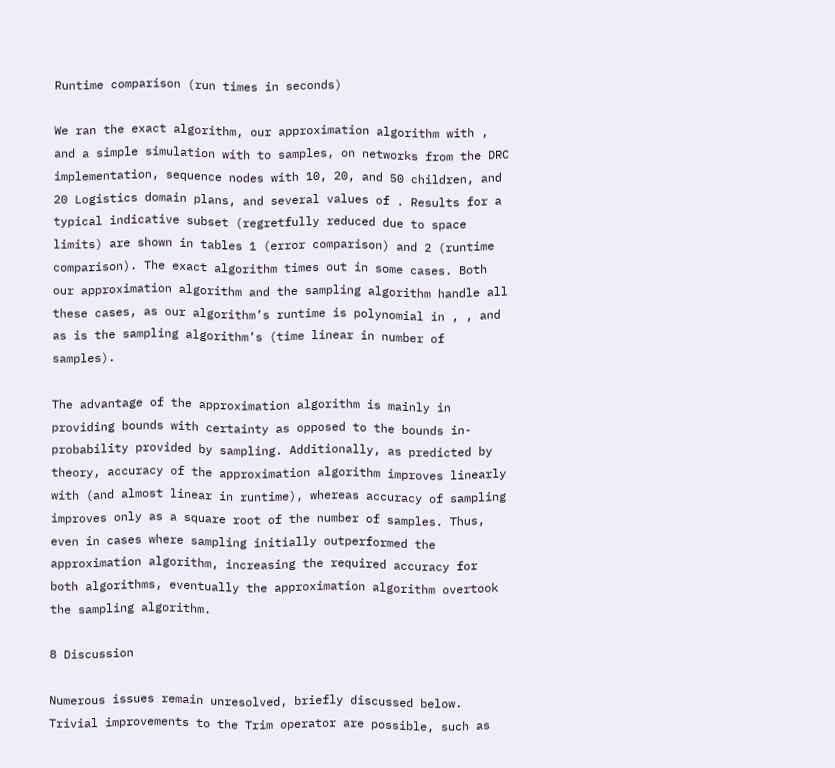Runtime comparison (run times in seconds)

We ran the exact algorithm, our approximation algorithm with , and a simple simulation with to samples, on networks from the DRC implementation, sequence nodes with 10, 20, and 50 children, and 20 Logistics domain plans, and several values of . Results for a typical indicative subset (regretfully reduced due to space limits) are shown in tables 1 (error comparison) and 2 (runtime comparison). The exact algorithm times out in some cases. Both our approximation algorithm and the sampling algorithm handle all these cases, as our algorithm’s runtime is polynomial in , , and as is the sampling algorithm’s (time linear in number of samples).

The advantage of the approximation algorithm is mainly in providing bounds with certainty as opposed to the bounds in-probability provided by sampling. Additionally, as predicted by theory, accuracy of the approximation algorithm improves linearly with (and almost linear in runtime), whereas accuracy of sampling improves only as a square root of the number of samples. Thus, even in cases where sampling initially outperformed the approximation algorithm, increasing the required accuracy for both algorithms, eventually the approximation algorithm overtook the sampling algorithm.

8 Discussion

Numerous issues remain unresolved, briefly discussed below. Trivial improvements to the Trim operator are possible, such as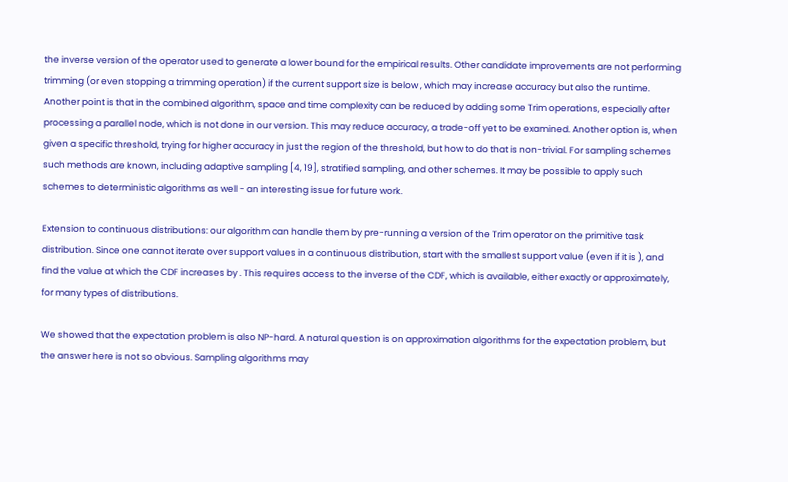the inverse version of the operator used to generate a lower bound for the empirical results. Other candidate improvements are not performing trimming (or even stopping a trimming operation) if the current support size is below , which may increase accuracy but also the runtime. Another point is that in the combined algorithm, space and time complexity can be reduced by adding some Trim operations, especially after processing a parallel node, which is not done in our version. This may reduce accuracy, a trade-off yet to be examined. Another option is, when given a specific threshold, trying for higher accuracy in just the region of the threshold, but how to do that is non-trivial. For sampling schemes such methods are known, including adaptive sampling [4, 19], stratified sampling, and other schemes. It may be possible to apply such schemes to deterministic algorithms as well - an interesting issue for future work.

Extension to continuous distributions: our algorithm can handle them by pre-running a version of the Trim operator on the primitive task distribution. Since one cannot iterate over support values in a continuous distribution, start with the smallest support value (even if it is ), and find the value at which the CDF increases by . This requires access to the inverse of the CDF, which is available, either exactly or approximately, for many types of distributions.

We showed that the expectation problem is also NP-hard. A natural question is on approximation algorithms for the expectation problem, but the answer here is not so obvious. Sampling algorithms may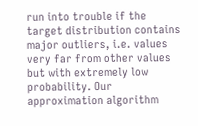run into trouble if the target distribution contains major outliers, i.e. values very far from other values but with extremely low probability. Our approximation algorithm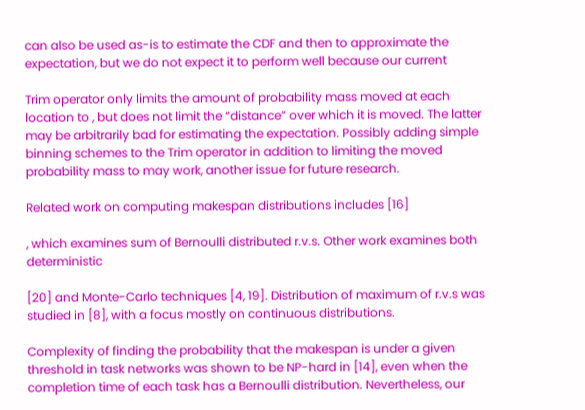can also be used as-is to estimate the CDF and then to approximate the expectation, but we do not expect it to perform well because our current

Trim operator only limits the amount of probability mass moved at each location to , but does not limit the “distance” over which it is moved. The latter may be arbitrarily bad for estimating the expectation. Possibly adding simple binning schemes to the Trim operator in addition to limiting the moved probability mass to may work, another issue for future research.

Related work on computing makespan distributions includes [16]

, which examines sum of Bernoulli distributed r.v.s. Other work examines both deterministic

[20] and Monte-Carlo techniques [4, 19]. Distribution of maximum of r.v.s was studied in [8], with a focus mostly on continuous distributions.

Complexity of finding the probability that the makespan is under a given threshold in task networks was shown to be NP-hard in [14], even when the completion time of each task has a Bernoulli distribution. Nevertheless, our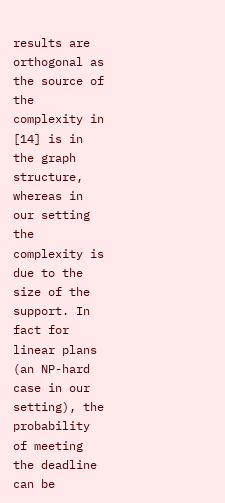results are orthogonal as the source of the complexity in [14] is in the graph structure, whereas in our setting the complexity is due to the size of the support. In fact for linear plans (an NP-hard case in our setting), the probability of meeting the deadline can be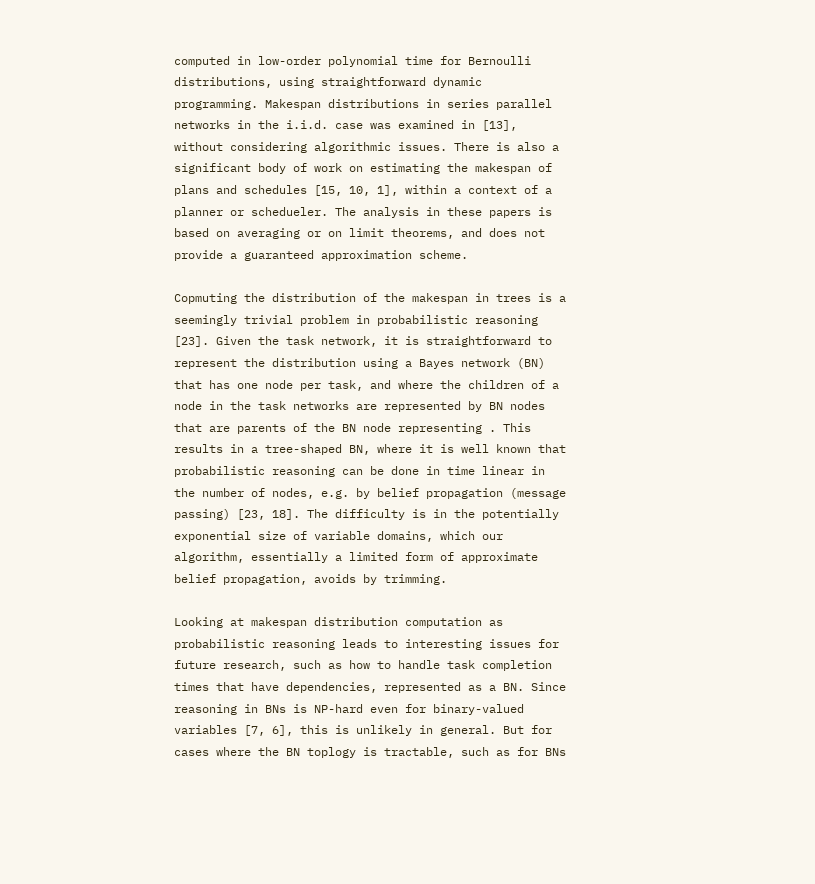computed in low-order polynomial time for Bernoulli distributions, using straightforward dynamic programming. Makespan distributions in series parallel networks in the i.i.d. case was examined in [13], without considering algorithmic issues. There is also a significant body of work on estimating the makespan of plans and schedules [15, 10, 1], within a context of a planner or schedueler. The analysis in these papers is based on averaging or on limit theorems, and does not provide a guaranteed approximation scheme.

Copmuting the distribution of the makespan in trees is a seemingly trivial problem in probabilistic reasoning [23]. Given the task network, it is straightforward to represent the distribution using a Bayes network (BN) that has one node per task, and where the children of a node in the task networks are represented by BN nodes that are parents of the BN node representing . This results in a tree-shaped BN, where it is well known that probabilistic reasoning can be done in time linear in the number of nodes, e.g. by belief propagation (message passing) [23, 18]. The difficulty is in the potentially exponential size of variable domains, which our algorithm, essentially a limited form of approximate belief propagation, avoids by trimming.

Looking at makespan distribution computation as probabilistic reasoning leads to interesting issues for future research, such as how to handle task completion times that have dependencies, represented as a BN. Since reasoning in BNs is NP-hard even for binary-valued variables [7, 6], this is unlikely in general. But for cases where the BN toplogy is tractable, such as for BNs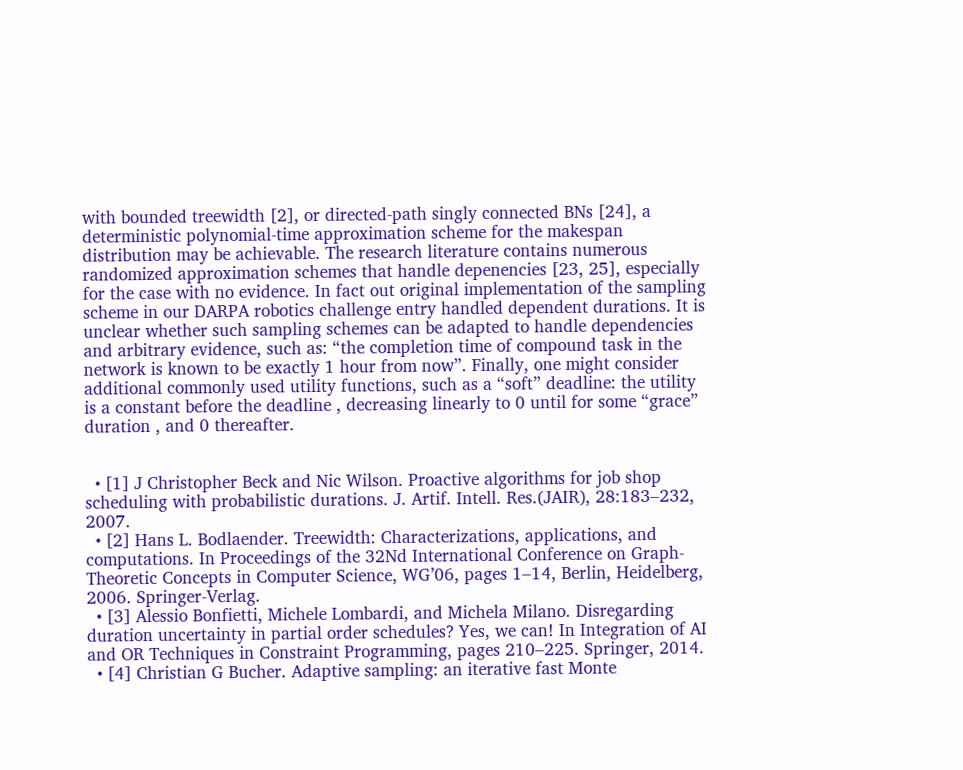with bounded treewidth [2], or directed-path singly connected BNs [24], a deterministic polynomial-time approximation scheme for the makespan distribution may be achievable. The research literature contains numerous randomized approximation schemes that handle depenencies [23, 25], especially for the case with no evidence. In fact out original implementation of the sampling scheme in our DARPA robotics challenge entry handled dependent durations. It is unclear whether such sampling schemes can be adapted to handle dependencies and arbitrary evidence, such as: “the completion time of compound task in the network is known to be exactly 1 hour from now”. Finally, one might consider additional commonly used utility functions, such as a “soft” deadline: the utility is a constant before the deadline , decreasing linearly to 0 until for some “grace” duration , and 0 thereafter.


  • [1] J Christopher Beck and Nic Wilson. Proactive algorithms for job shop scheduling with probabilistic durations. J. Artif. Intell. Res.(JAIR), 28:183–232, 2007.
  • [2] Hans L. Bodlaender. Treewidth: Characterizations, applications, and computations. In Proceedings of the 32Nd International Conference on Graph-Theoretic Concepts in Computer Science, WG’06, pages 1–14, Berlin, Heidelberg, 2006. Springer-Verlag.
  • [3] Alessio Bonfietti, Michele Lombardi, and Michela Milano. Disregarding duration uncertainty in partial order schedules? Yes, we can! In Integration of AI and OR Techniques in Constraint Programming, pages 210–225. Springer, 2014.
  • [4] Christian G Bucher. Adaptive sampling: an iterative fast Monte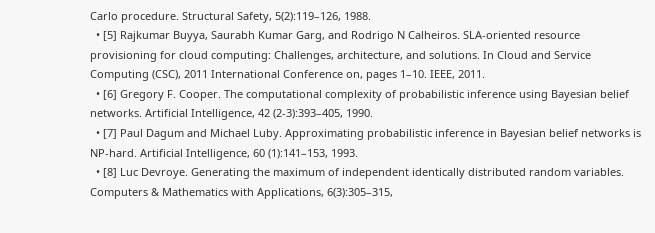Carlo procedure. Structural Safety, 5(2):119–126, 1988.
  • [5] Rajkumar Buyya, Saurabh Kumar Garg, and Rodrigo N Calheiros. SLA-oriented resource provisioning for cloud computing: Challenges, architecture, and solutions. In Cloud and Service Computing (CSC), 2011 International Conference on, pages 1–10. IEEE, 2011.
  • [6] Gregory F. Cooper. The computational complexity of probabilistic inference using Bayesian belief networks. Artificial Intelligence, 42 (2-3):393–405, 1990.
  • [7] Paul Dagum and Michael Luby. Approximating probabilistic inference in Bayesian belief networks is NP-hard. Artificial Intelligence, 60 (1):141–153, 1993.
  • [8] Luc Devroye. Generating the maximum of independent identically distributed random variables. Computers & Mathematics with Applications, 6(3):305–315,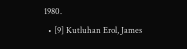1980.
  • [9] Kutluhan Erol, James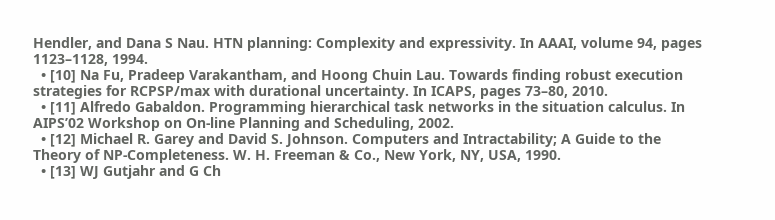Hendler, and Dana S Nau. HTN planning: Complexity and expressivity. In AAAI, volume 94, pages 1123–1128, 1994.
  • [10] Na Fu, Pradeep Varakantham, and Hoong Chuin Lau. Towards finding robust execution strategies for RCPSP/max with durational uncertainty. In ICAPS, pages 73–80, 2010.
  • [11] Alfredo Gabaldon. Programming hierarchical task networks in the situation calculus. In AIPS’02 Workshop on On-line Planning and Scheduling, 2002.
  • [12] Michael R. Garey and David S. Johnson. Computers and Intractability; A Guide to the Theory of NP-Completeness. W. H. Freeman & Co., New York, NY, USA, 1990.
  • [13] WJ Gutjahr and G Ch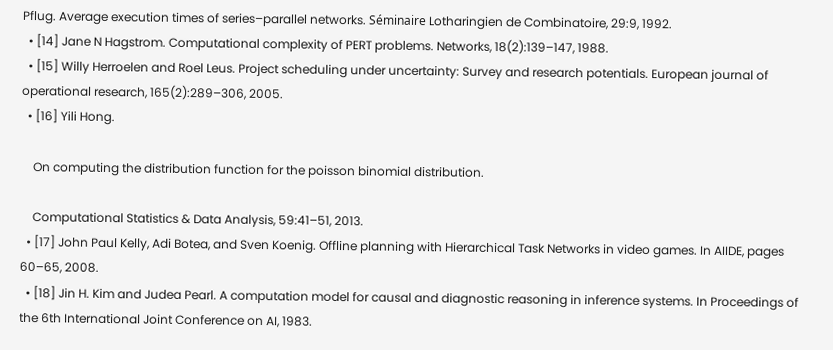Pflug. Average execution times of series–parallel networks. Séminaire Lotharingien de Combinatoire, 29:9, 1992.
  • [14] Jane N Hagstrom. Computational complexity of PERT problems. Networks, 18(2):139–147, 1988.
  • [15] Willy Herroelen and Roel Leus. Project scheduling under uncertainty: Survey and research potentials. European journal of operational research, 165(2):289–306, 2005.
  • [16] Yili Hong.

    On computing the distribution function for the poisson binomial distribution.

    Computational Statistics & Data Analysis, 59:41–51, 2013.
  • [17] John Paul Kelly, Adi Botea, and Sven Koenig. Offline planning with Hierarchical Task Networks in video games. In AIIDE, pages 60–65, 2008.
  • [18] Jin H. Kim and Judea Pearl. A computation model for causal and diagnostic reasoning in inference systems. In Proceedings of the 6th International Joint Conference on AI, 1983.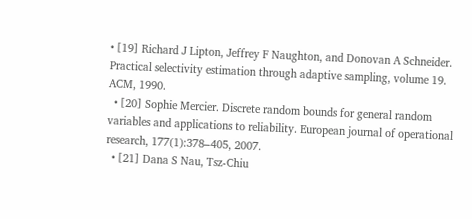• [19] Richard J Lipton, Jeffrey F Naughton, and Donovan A Schneider. Practical selectivity estimation through adaptive sampling, volume 19. ACM, 1990.
  • [20] Sophie Mercier. Discrete random bounds for general random variables and applications to reliability. European journal of operational research, 177(1):378–405, 2007.
  • [21] Dana S Nau, Tsz-Chiu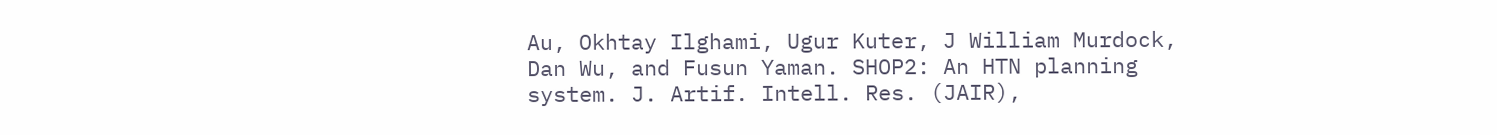Au, Okhtay Ilghami, Ugur Kuter, J William Murdock, Dan Wu, and Fusun Yaman. SHOP2: An HTN planning system. J. Artif. Intell. Res. (JAIR),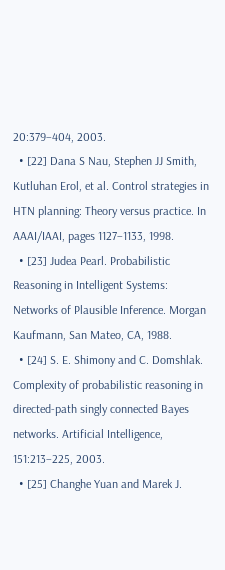20:379–404, 2003.
  • [22] Dana S Nau, Stephen JJ Smith, Kutluhan Erol, et al. Control strategies in HTN planning: Theory versus practice. In AAAI/IAAI, pages 1127–1133, 1998.
  • [23] Judea Pearl. Probabilistic Reasoning in Intelligent Systems: Networks of Plausible Inference. Morgan Kaufmann, San Mateo, CA, 1988.
  • [24] S. E. Shimony and C. Domshlak. Complexity of probabilistic reasoning in directed-path singly connected Bayes networks. Artificial Intelligence, 151:213–225, 2003.
  • [25] Changhe Yuan and Marek J.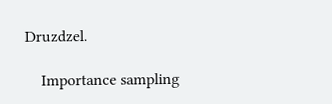Druzdzel.

    Importance sampling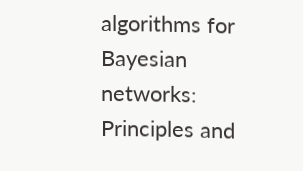algorithms for Bayesian networks: Principles and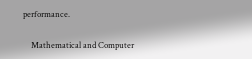performance.

    Mathematical and Computer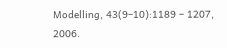Modelling, 43(9–10):1189 – 1207, 2006.